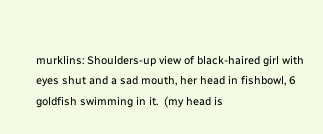murklins: Shoulders-up view of black-haired girl with eyes shut and a sad mouth, her head in fishbowl, 6 goldfish swimming in it.  (my head is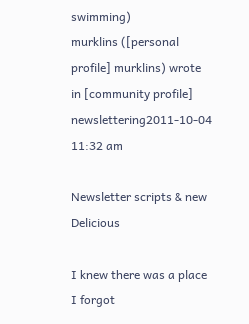swimming)
murklins ([personal profile] murklins) wrote in [community profile] newslettering2011-10-04 11:32 am

Newsletter scripts & new Delicious

I knew there was a place I forgot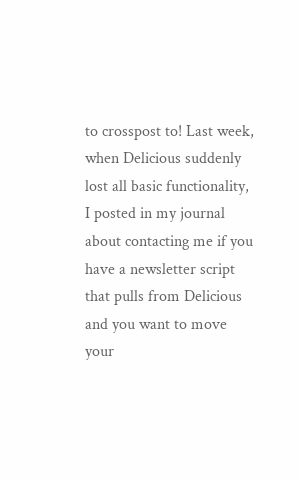to crosspost to! Last week, when Delicious suddenly lost all basic functionality, I posted in my journal about contacting me if you have a newsletter script that pulls from Delicious and you want to move your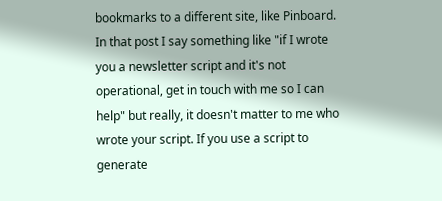bookmarks to a different site, like Pinboard. In that post I say something like "if I wrote you a newsletter script and it's not operational, get in touch with me so I can help" but really, it doesn't matter to me who wrote your script. If you use a script to generate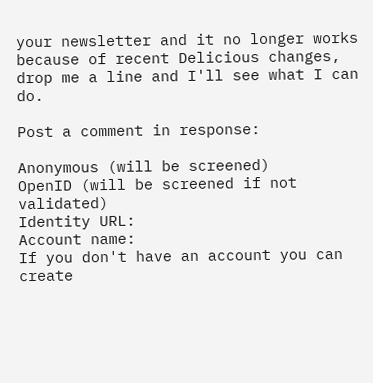your newsletter and it no longer works because of recent Delicious changes, drop me a line and I'll see what I can do.

Post a comment in response:

Anonymous (will be screened)
OpenID (will be screened if not validated)
Identity URL:
Account name:
If you don't have an account you can create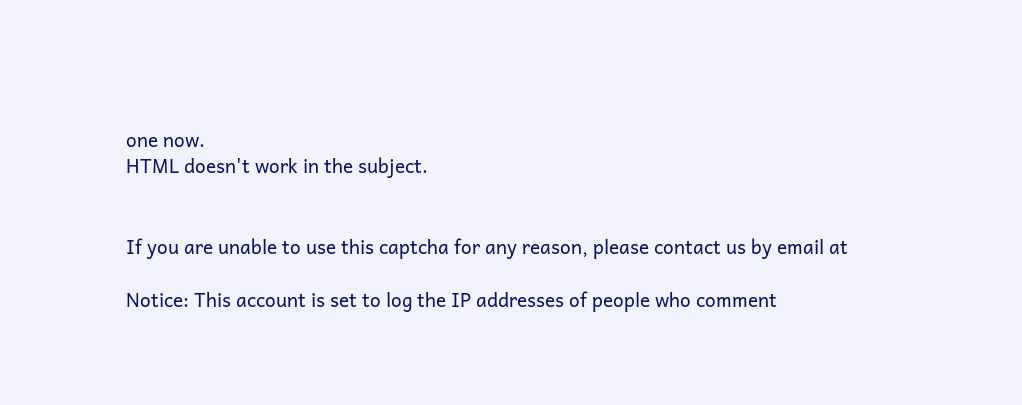one now.
HTML doesn't work in the subject.


If you are unable to use this captcha for any reason, please contact us by email at

Notice: This account is set to log the IP addresses of people who comment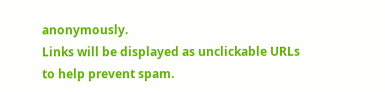anonymously.
Links will be displayed as unclickable URLs to help prevent spam.